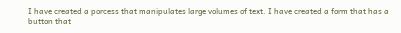I have created a porcess that manipulates large volumes of text. I have created a form that has a button that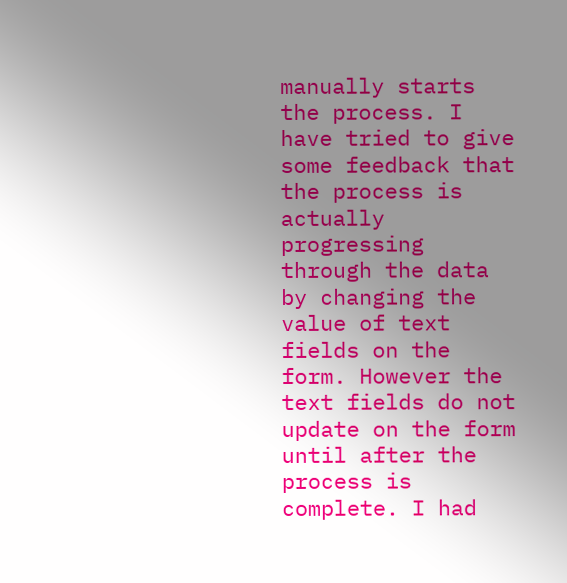manually starts the process. I have tried to give some feedback that the process is actually progressing through the data by changing the value of text fields on the form. However the text fields do not update on the form until after the process is complete. I had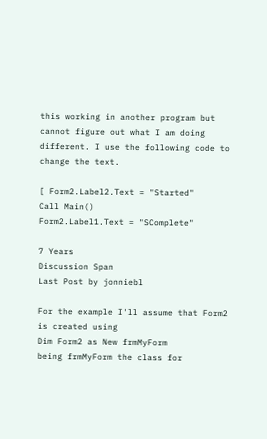this working in another program but cannot figure out what I am doing different. I use the following code to change the text.

[ Form2.Label2.Text = "Started"
Call Main()
Form2.Label1.Text = "SComplete"

7 Years
Discussion Span
Last Post by jonniebl

For the example I'll assume that Form2 is created using
Dim Form2 as New frmMyForm
being frmMyForm the class for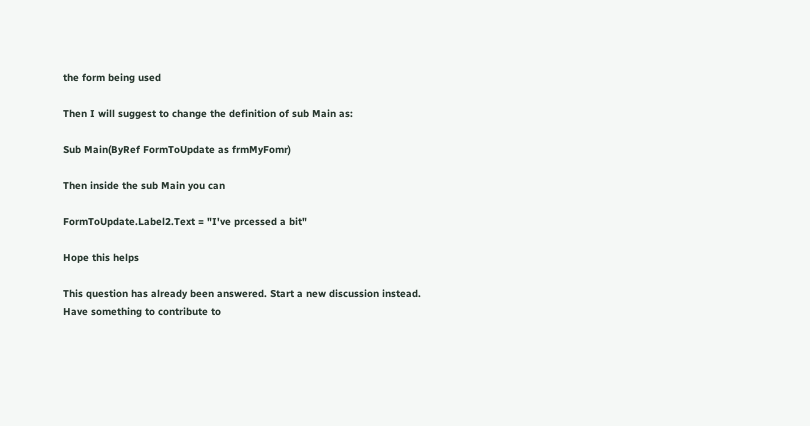the form being used

Then I will suggest to change the definition of sub Main as:

Sub Main(ByRef FormToUpdate as frmMyFomr)

Then inside the sub Main you can

FormToUpdate.Label2.Text = "I've prcessed a bit"

Hope this helps

This question has already been answered. Start a new discussion instead.
Have something to contribute to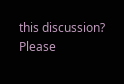this discussion? Please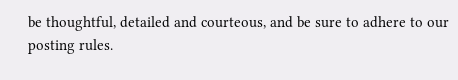be thoughtful, detailed and courteous, and be sure to adhere to our posting rules.